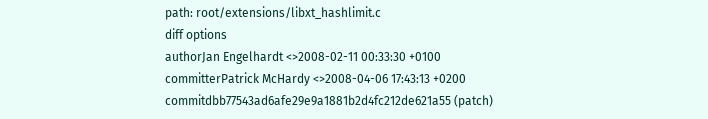path: root/extensions/libxt_hashlimit.c
diff options
authorJan Engelhardt <>2008-02-11 00:33:30 +0100
committerPatrick McHardy <>2008-04-06 17:43:13 +0200
commitdbb77543ad6afe29e9a1881b2d4fc212de621a55 (patch)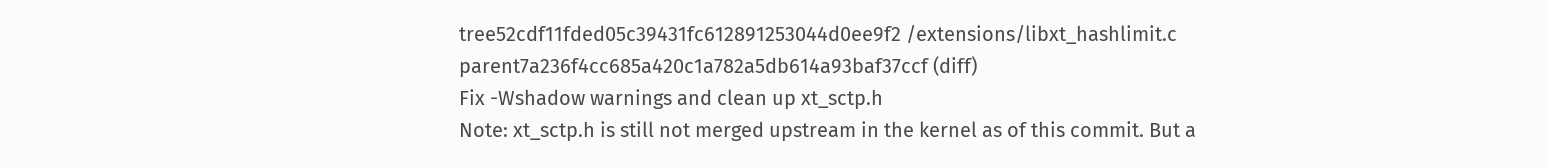tree52cdf11fded05c39431fc612891253044d0ee9f2 /extensions/libxt_hashlimit.c
parent7a236f4cc685a420c1a782a5db614a93baf37ccf (diff)
Fix -Wshadow warnings and clean up xt_sctp.h
Note: xt_sctp.h is still not merged upstream in the kernel as of this commit. But a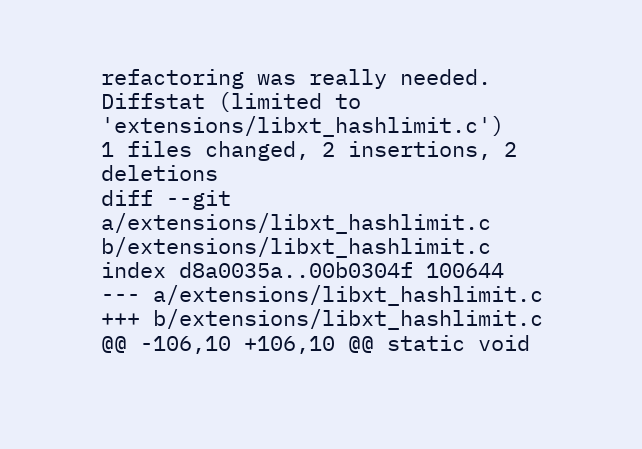refactoring was really needed.
Diffstat (limited to 'extensions/libxt_hashlimit.c')
1 files changed, 2 insertions, 2 deletions
diff --git a/extensions/libxt_hashlimit.c b/extensions/libxt_hashlimit.c
index d8a0035a..00b0304f 100644
--- a/extensions/libxt_hashlimit.c
+++ b/extensions/libxt_hashlimit.c
@@ -106,10 +106,10 @@ static void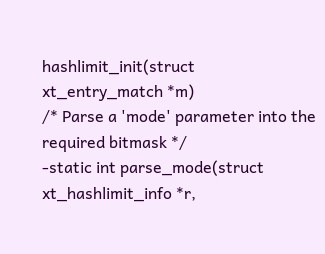hashlimit_init(struct xt_entry_match *m)
/* Parse a 'mode' parameter into the required bitmask */
-static int parse_mode(struct xt_hashlimit_info *r,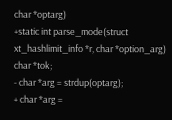char *optarg)
+static int parse_mode(struct xt_hashlimit_info *r, char *option_arg)
char *tok;
- char *arg = strdup(optarg);
+ char *arg =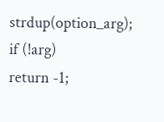strdup(option_arg);
if (!arg)
return -1;